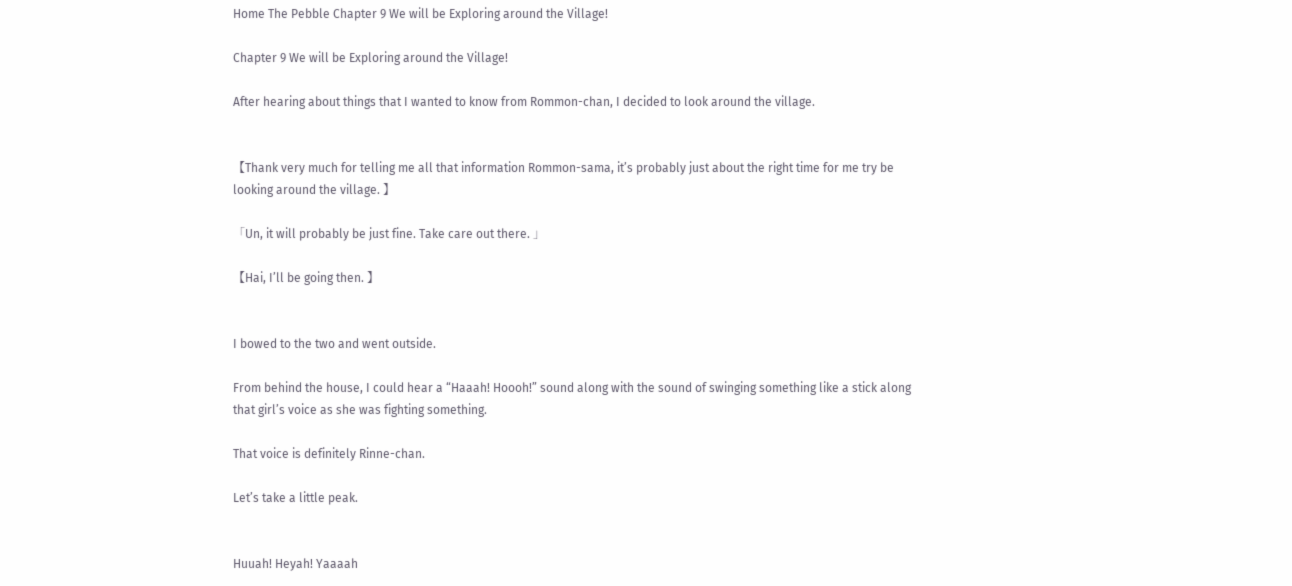Home The Pebble Chapter 9 We will be Exploring around the Village!

Chapter 9 We will be Exploring around the Village!

After hearing about things that I wanted to know from Rommon-chan, I decided to look around the village.


【Thank very much for telling me all that information Rommon-sama, it’s probably just about the right time for me try be looking around the village. 】

「Un, it will probably be just fine. Take care out there. 」

【Hai, I’ll be going then. 】


I bowed to the two and went outside.

From behind the house, I could hear a “Haaah! Hoooh!” sound along with the sound of swinging something like a stick along that girl’s voice as she was fighting something.

That voice is definitely Rinne-chan.

Let’s take a little peak.


Huuah! Heyah! Yaaaah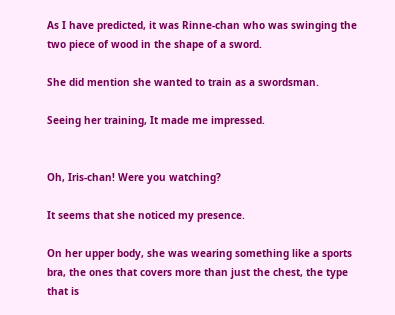As I have predicted, it was Rinne-chan who was swinging the two piece of wood in the shape of a sword.

She did mention she wanted to train as a swordsman.

Seeing her training, It made me impressed.


Oh, Iris-chan! Were you watching?

It seems that she noticed my presence.

On her upper body, she was wearing something like a sports bra, the ones that covers more than just the chest, the type that is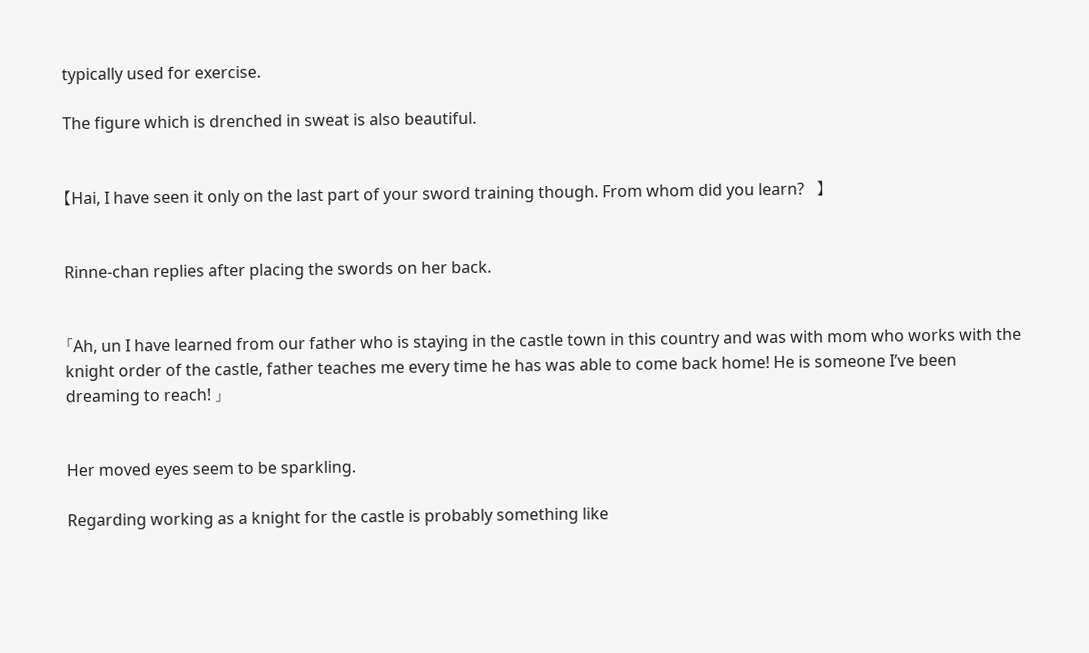typically used for exercise.

The figure which is drenched in sweat is also beautiful.


【Hai, I have seen it only on the last part of your sword training though. From whom did you learn?   】


Rinne-chan replies after placing the swords on her back.


「Ah, un I have learned from our father who is staying in the castle town in this country and was with mom who works with the knight order of the castle, father teaches me every time he has was able to come back home! He is someone I’ve been dreaming to reach! 」


Her moved eyes seem to be sparkling.

Regarding working as a knight for the castle is probably something like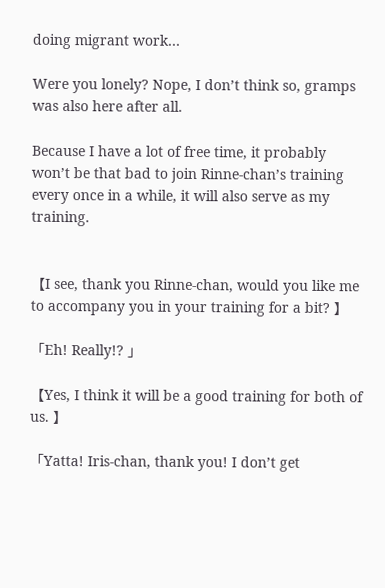doing migrant work…

Were you lonely? Nope, I don’t think so, gramps was also here after all.

Because I have a lot of free time, it probably won’t be that bad to join Rinne-chan’s training every once in a while, it will also serve as my training.


【I see, thank you Rinne-chan, would you like me to accompany you in your training for a bit? 】

「Eh! Really!? 」

【Yes, I think it will be a good training for both of us. 】

「Yatta! Iris-chan, thank you! I don’t get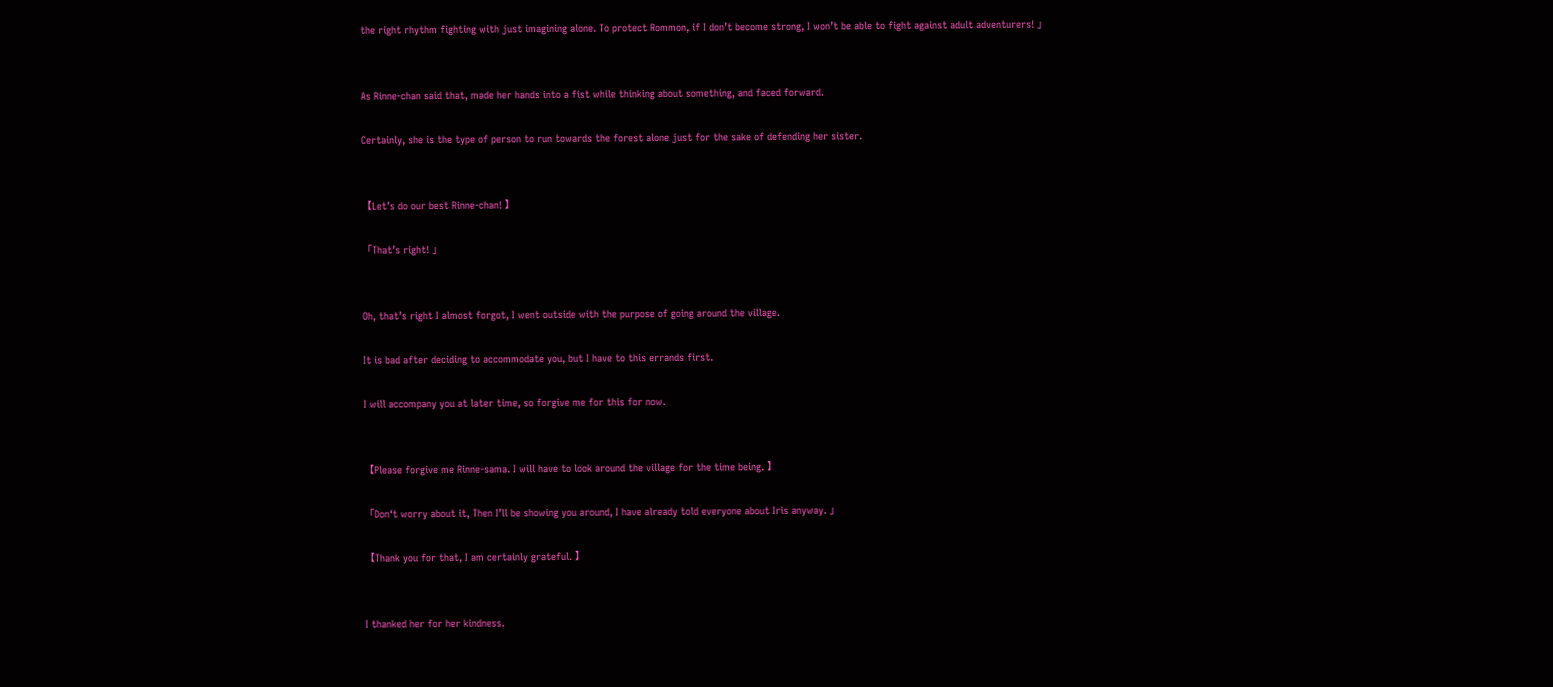the right rhythm fighting with just imagining alone. To protect Rommon, if I don’t become strong, I won’t be able to fight against adult adventurers! 」


As Rinne-chan said that, made her hands into a fist while thinking about something, and faced forward.

Certainly, she is the type of person to run towards the forest alone just for the sake of defending her sister.


【Let’s do our best Rinne-chan! 】

「That’s right! 」


Oh, that’s right I almost forgot, I went outside with the purpose of going around the village.

It is bad after deciding to accommodate you, but I have to this errands first.

I will accompany you at later time, so forgive me for this for now.


【Please forgive me Rinne-sama. I will have to look around the village for the time being. 】

「Don‘t worry about it, Then I’ll be showing you around, I have already told everyone about Iris anyway. 」

【Thank you for that, I am certainly grateful. 】


I thanked her for her kindness.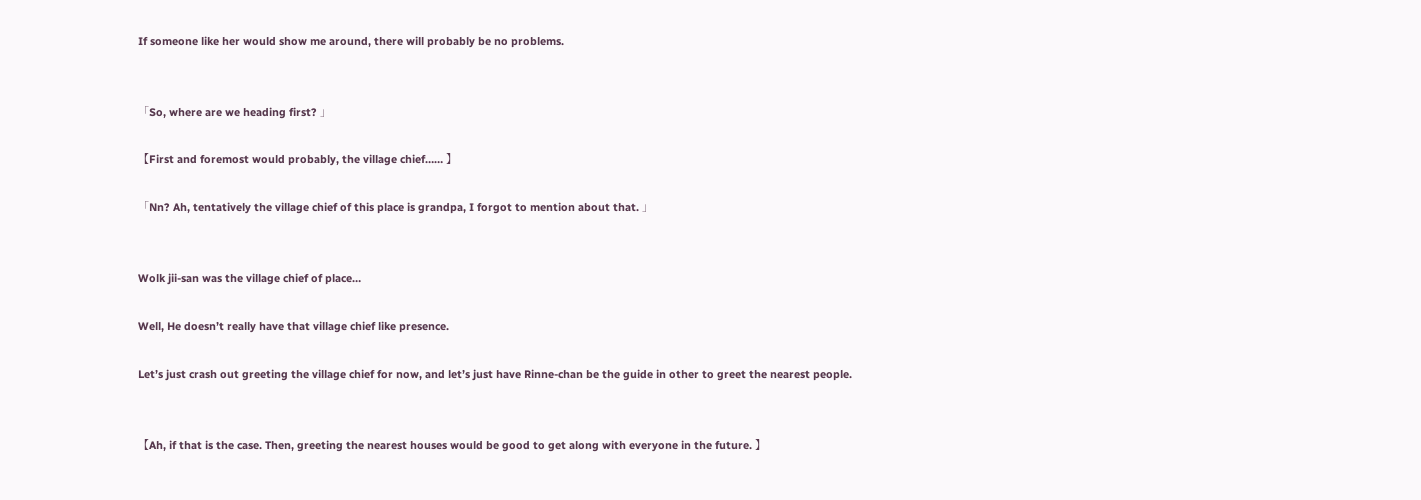If someone like her would show me around, there will probably be no problems.


「So, where are we heading first? 」

【First and foremost would probably, the village chief…… 】

「Nn? Ah, tentatively the village chief of this place is grandpa, I forgot to mention about that. 」


Wolk jii-san was the village chief of place…

Well, He doesn’t really have that village chief like presence.

Let’s just crash out greeting the village chief for now, and let’s just have Rinne-chan be the guide in other to greet the nearest people.


【Ah, if that is the case. Then, greeting the nearest houses would be good to get along with everyone in the future. 】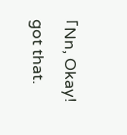「Nn, Okay! got that.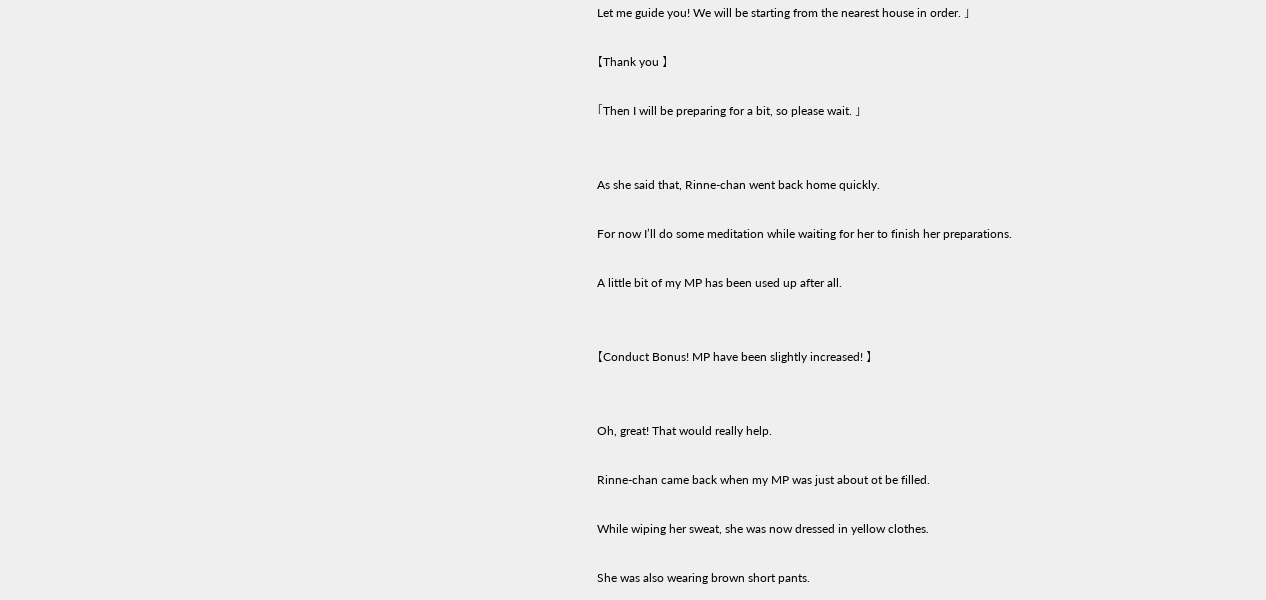Let me guide you! We will be starting from the nearest house in order. 」

【Thank you 】

「Then I will be preparing for a bit, so please wait. 」


As she said that, Rinne-chan went back home quickly.

For now I’ll do some meditation while waiting for her to finish her preparations.

A little bit of my MP has been used up after all.


【Conduct Bonus! MP have been slightly increased! 】


Oh, great! That would really help.

Rinne-chan came back when my MP was just about ot be filled.

While wiping her sweat, she was now dressed in yellow clothes.

She was also wearing brown short pants.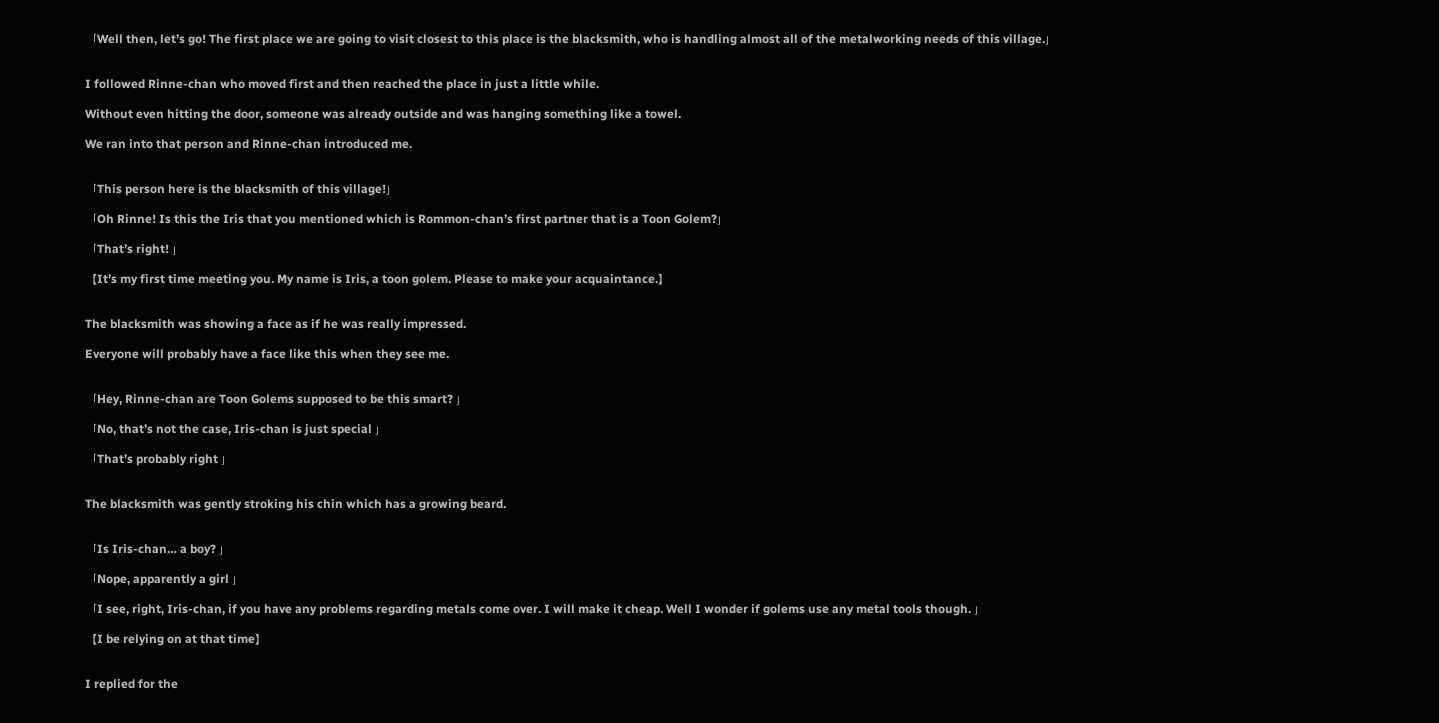「Well then, let’s go! The first place we are going to visit closest to this place is the blacksmith, who is handling almost all of the metalworking needs of this village.」


I followed Rinne-chan who moved first and then reached the place in just a little while.

Without even hitting the door, someone was already outside and was hanging something like a towel.

We ran into that person and Rinne-chan introduced me.


「This person here is the blacksmith of this village!」

「Oh Rinne! Is this the Iris that you mentioned which is Rommon-chan’s first partner that is a Toon Golem?」

「That’s right! 」

【It’s my first time meeting you. My name is Iris, a toon golem. Please to make your acquaintance.】


The blacksmith was showing a face as if he was really impressed.

Everyone will probably have a face like this when they see me.


「Hey, Rinne-chan are Toon Golems supposed to be this smart? 」

「No, that’s not the case, Iris-chan is just special 」

「That’s probably right 」


The blacksmith was gently stroking his chin which has a growing beard.


「Is Iris-chan… a boy? 」

「Nope, apparently a girl 」

「I see, right, Iris-chan, if you have any problems regarding metals come over. I will make it cheap. Well I wonder if golems use any metal tools though. 」

【I be relying on at that time】


I replied for the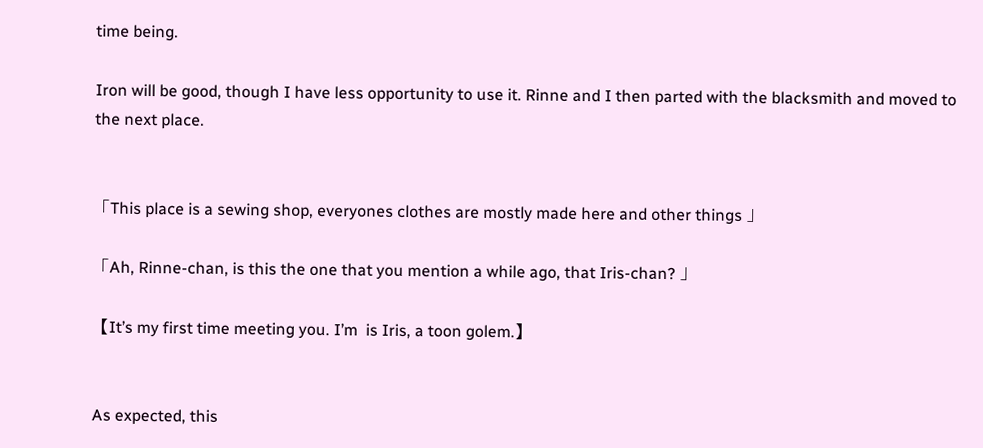time being.

Iron will be good, though I have less opportunity to use it. Rinne and I then parted with the blacksmith and moved to the next place.


「This place is a sewing shop, everyones clothes are mostly made here and other things 」

「Ah, Rinne-chan, is this the one that you mention a while ago, that Iris-chan? 」

【It’s my first time meeting you. I’m  is Iris, a toon golem.】


As expected, this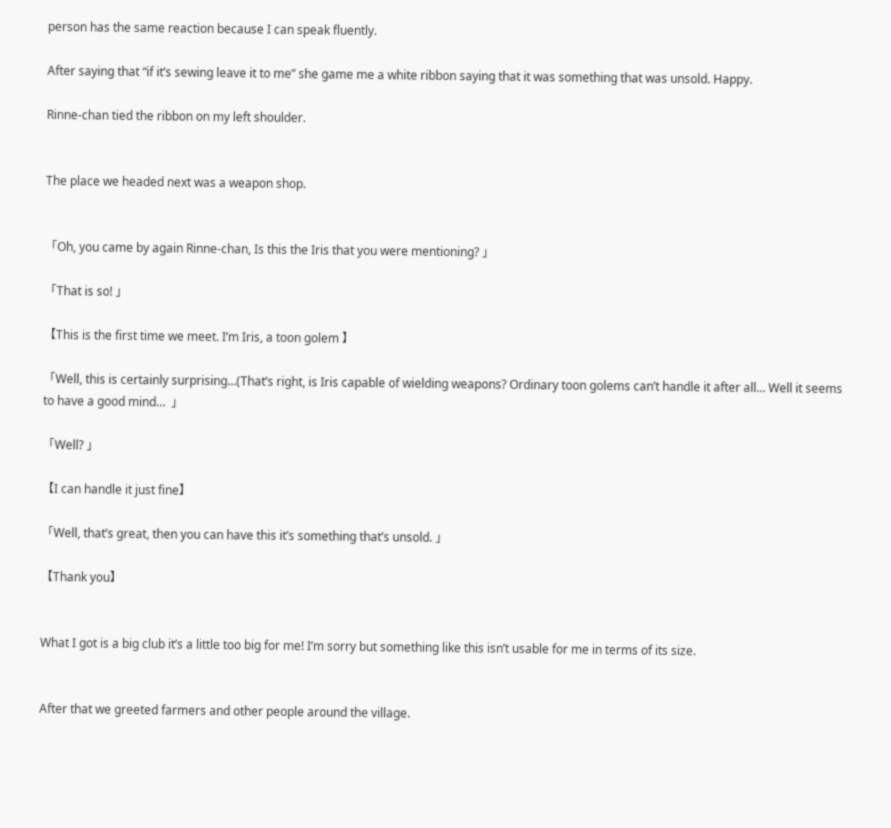person has the same reaction because I can speak fluently.

After saying that “if it’s sewing leave it to me” she game me a white ribbon saying that it was something that was unsold. Happy.

Rinne-chan tied the ribbon on my left shoulder.


The place we headed next was a weapon shop.


「Oh, you came by again Rinne-chan, Is this the Iris that you were mentioning? 」

「That is so! 」

【This is the first time we meet. I’m Iris, a toon golem 】

「Well, this is certainly surprising…(That’s right, is Iris capable of wielding weapons? Ordinary toon golems can’t handle it after all… Well it seems to have a good mind…  」

「Well? 」

【I can handle it just fine】

「Well, that’s great, then you can have this it’s something that’s unsold. 」

【Thank you】


What I got is a big club it’s a little too big for me! I’m sorry but something like this isn’t usable for me in terms of its size.


After that we greeted farmers and other people around the village.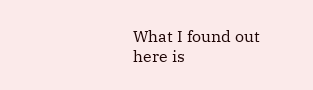What I found out here is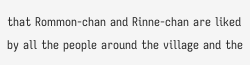that Rommon-chan and Rinne-chan are liked by all the people around the village and the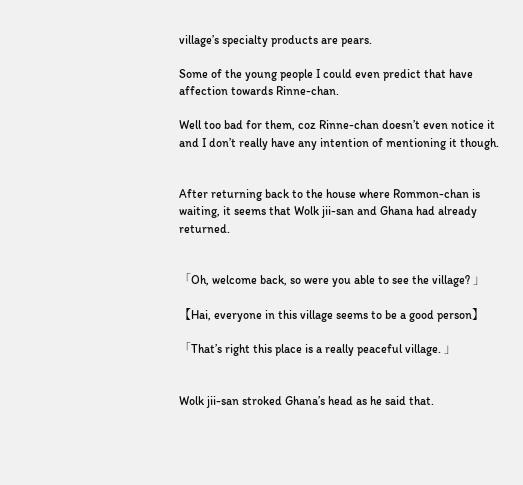village’s specialty products are pears.

Some of the young people I could even predict that have affection towards Rinne-chan.

Well too bad for them, coz Rinne-chan doesn’t even notice it and I don’t really have any intention of mentioning it though.


After returning back to the house where Rommon-chan is waiting, it seems that Wolk jii-san and Ghana had already returned.


「Oh, welcome back, so were you able to see the village? 」

【Hai, everyone in this village seems to be a good person】

「That’s right this place is a really peaceful village. 」


Wolk jii-san stroked Ghana’s head as he said that.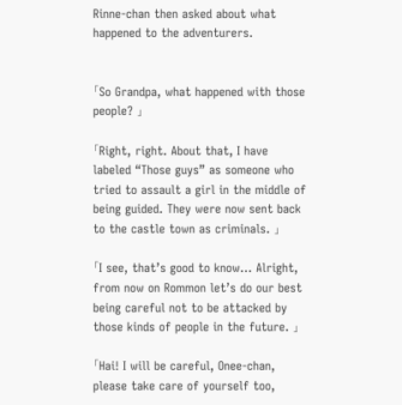Rinne-chan then asked about what happened to the adventurers.


「So Grandpa, what happened with those people? 」

「Right, right. About that, I have labeled “Those guys” as someone who tried to assault a girl in the middle of being guided. They were now sent back to the castle town as criminals. 」

「I see, that’s good to know… Alright, from now on Rommon let’s do our best being careful not to be attacked by those kinds of people in the future. 」

「Hai! I will be careful, Onee-chan, please take care of yourself too,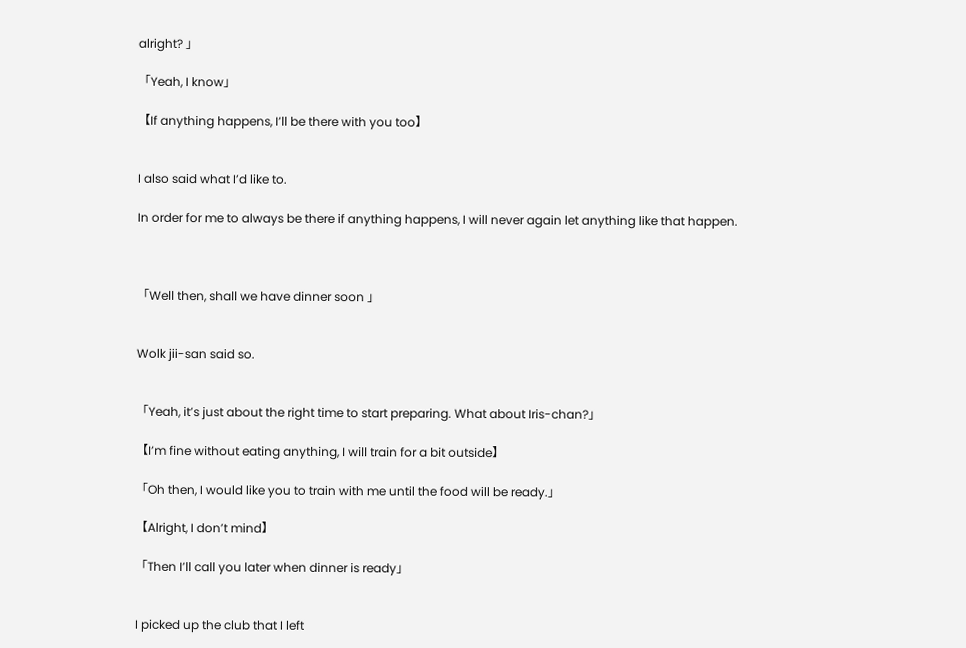alright? 」

「Yeah, I know」

【If anything happens, I’ll be there with you too】


I also said what I’d like to.

In order for me to always be there if anything happens, I will never again let anything like that happen.



「Well then, shall we have dinner soon 」


Wolk jii-san said so.


「Yeah, it’s just about the right time to start preparing. What about Iris-chan?」

【I’m fine without eating anything, I will train for a bit outside】

「Oh then, I would like you to train with me until the food will be ready.」

【Alright, I don’t mind】

「Then I’ll call you later when dinner is ready」


I picked up the club that I left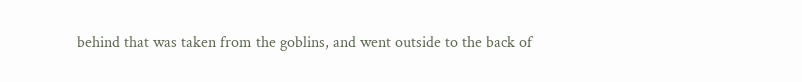behind that was taken from the goblins, and went outside to the back of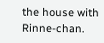the house with Rinne-chan.